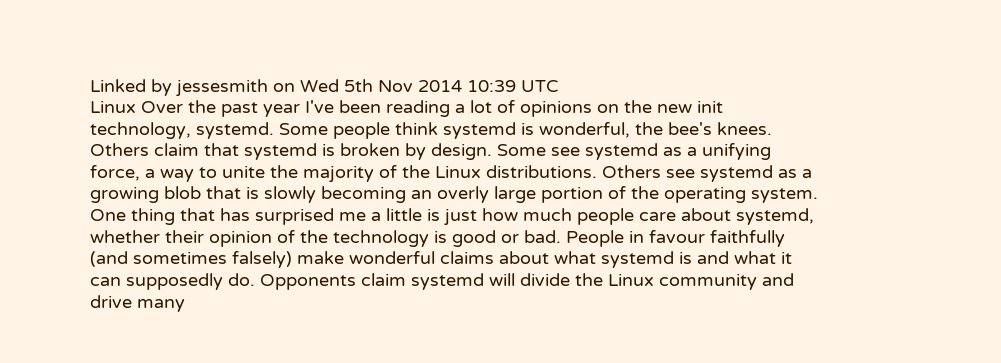Linked by jessesmith on Wed 5th Nov 2014 10:39 UTC
Linux Over the past year I've been reading a lot of opinions on the new init technology, systemd. Some people think systemd is wonderful, the bee's knees. Others claim that systemd is broken by design. Some see systemd as a unifying force, a way to unite the majority of the Linux distributions. Others see systemd as a growing blob that is slowly becoming an overly large portion of the operating system. One thing that has surprised me a little is just how much people care about systemd, whether their opinion of the technology is good or bad. People in favour faithfully (and sometimes falsely) make wonderful claims about what systemd is and what it can supposedly do. Opponents claim systemd will divide the Linux community and drive many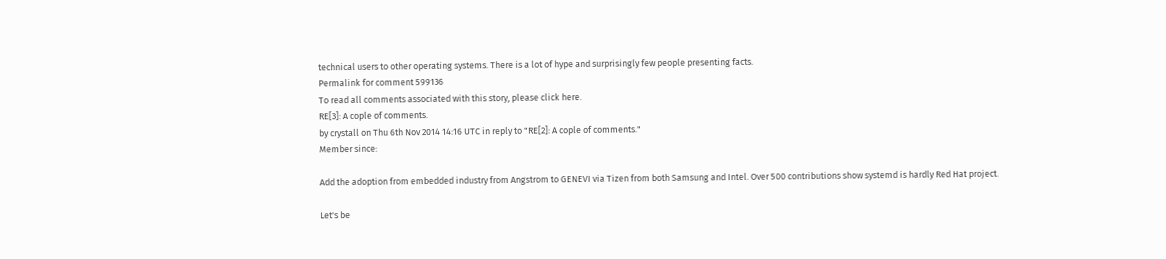technical users to other operating systems. There is a lot of hype and surprisingly few people presenting facts.
Permalink for comment 599136
To read all comments associated with this story, please click here.
RE[3]: A cople of comments.
by crystall on Thu 6th Nov 2014 14:16 UTC in reply to "RE[2]: A cople of comments."
Member since:

Add the adoption from embedded industry from Angstrom to GENEVI via Tizen from both Samsung and Intel. Over 500 contributions show systemd is hardly Red Hat project.

Let's be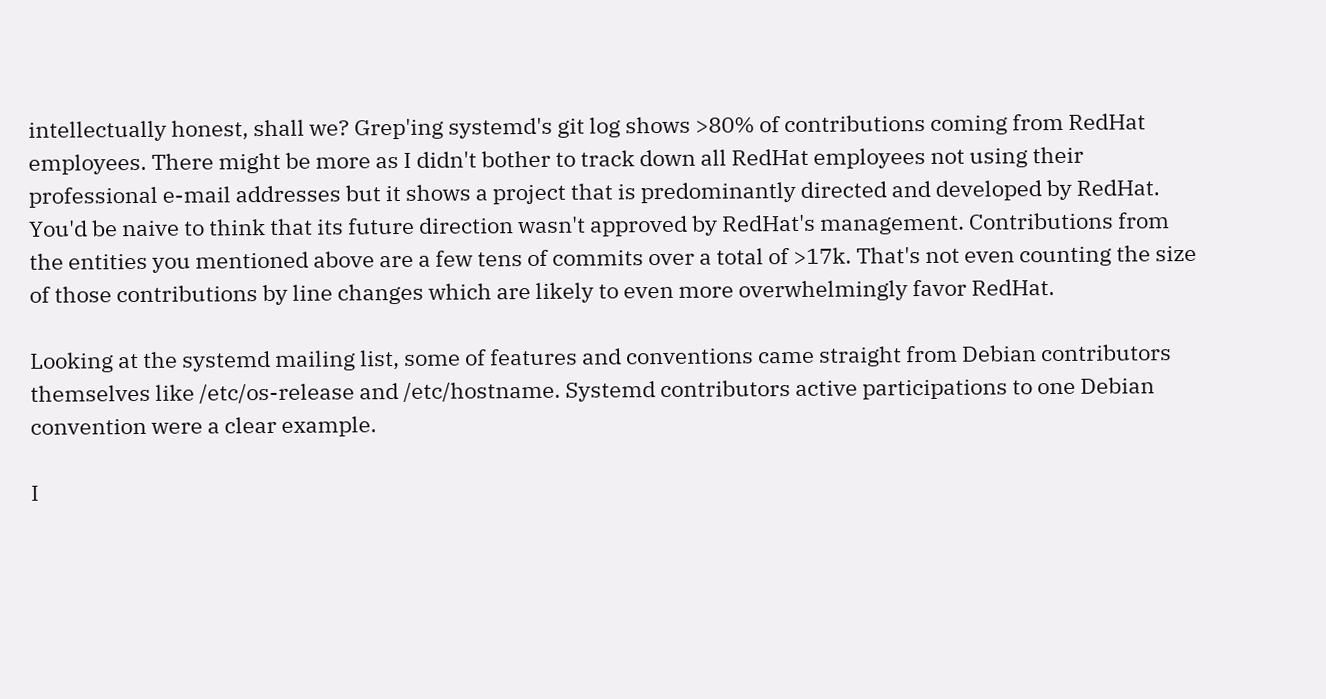intellectually honest, shall we? Grep'ing systemd's git log shows >80% of contributions coming from RedHat employees. There might be more as I didn't bother to track down all RedHat employees not using their professional e-mail addresses but it shows a project that is predominantly directed and developed by RedHat. You'd be naive to think that its future direction wasn't approved by RedHat's management. Contributions from the entities you mentioned above are a few tens of commits over a total of >17k. That's not even counting the size of those contributions by line changes which are likely to even more overwhelmingly favor RedHat.

Looking at the systemd mailing list, some of features and conventions came straight from Debian contributors themselves like /etc/os-release and /etc/hostname. Systemd contributors active participations to one Debian convention were a clear example.

I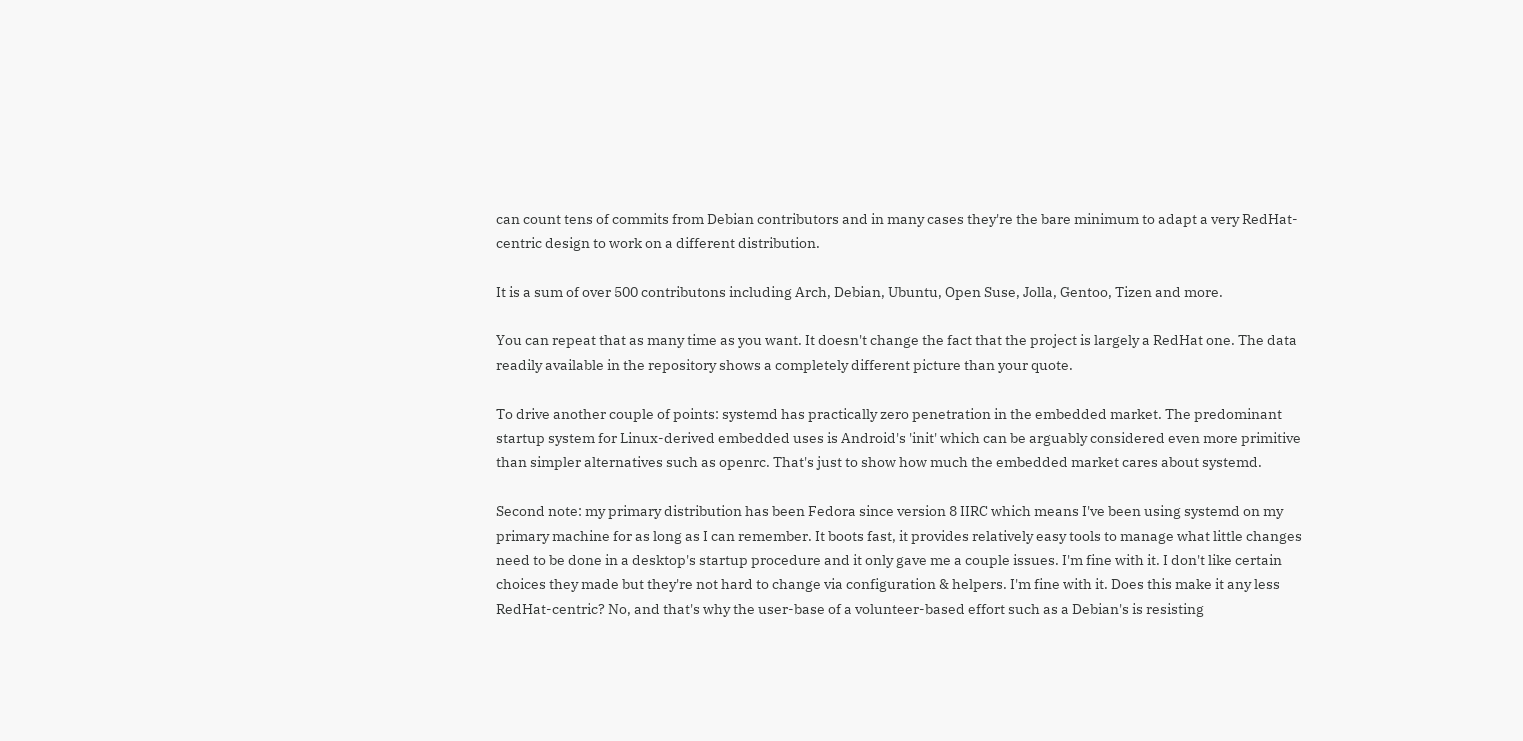can count tens of commits from Debian contributors and in many cases they're the bare minimum to adapt a very RedHat-centric design to work on a different distribution.

It is a sum of over 500 contributons including Arch, Debian, Ubuntu, Open Suse, Jolla, Gentoo, Tizen and more.

You can repeat that as many time as you want. It doesn't change the fact that the project is largely a RedHat one. The data readily available in the repository shows a completely different picture than your quote.

To drive another couple of points: systemd has practically zero penetration in the embedded market. The predominant startup system for Linux-derived embedded uses is Android's 'init' which can be arguably considered even more primitive than simpler alternatives such as openrc. That's just to show how much the embedded market cares about systemd.

Second note: my primary distribution has been Fedora since version 8 IIRC which means I've been using systemd on my primary machine for as long as I can remember. It boots fast, it provides relatively easy tools to manage what little changes need to be done in a desktop's startup procedure and it only gave me a couple issues. I'm fine with it. I don't like certain choices they made but they're not hard to change via configuration & helpers. I'm fine with it. Does this make it any less RedHat-centric? No, and that's why the user-base of a volunteer-based effort such as a Debian's is resisting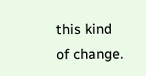this kind of change.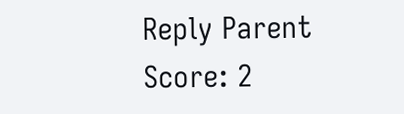Reply Parent Score: 2